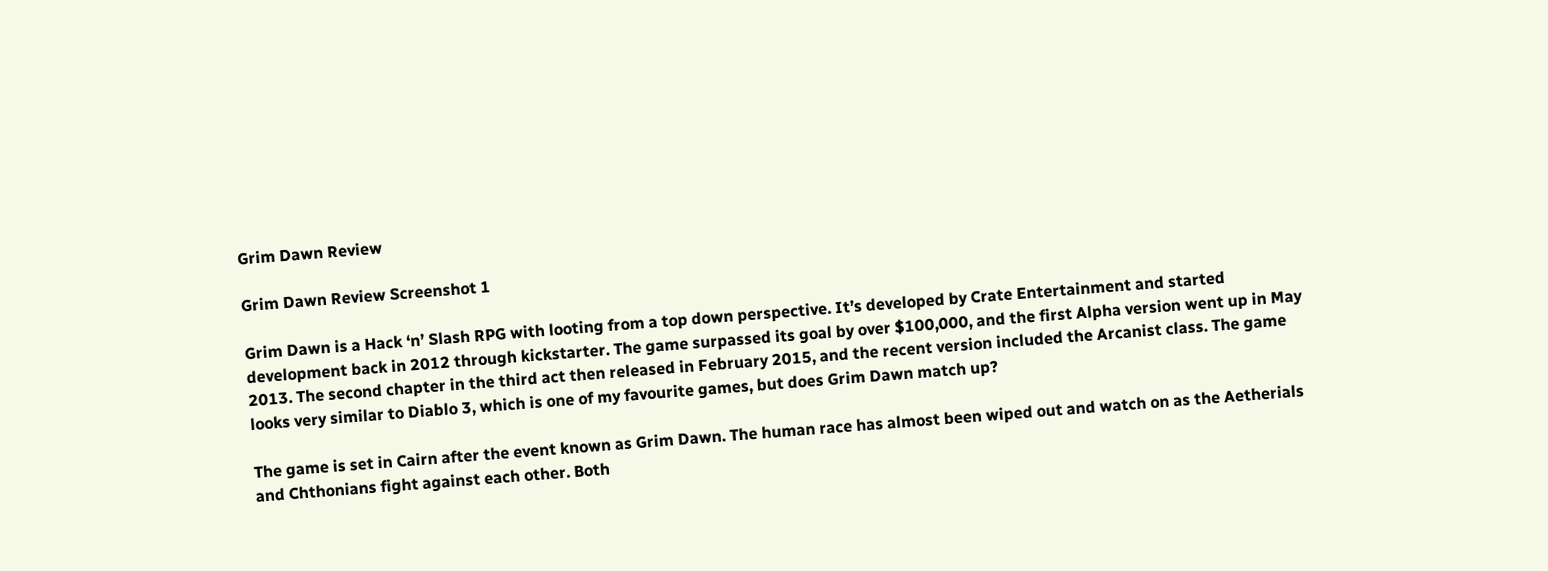Grim Dawn Review

Grim Dawn Review Screenshot 1

Grim Dawn is a Hack ‘n’ Slash RPG with looting from a top down perspective. It’s developed by Crate Entertainment and started development back in 2012 through kickstarter. The game surpassed its goal by over $100,000, and the first Alpha version went up in May 2013. The second chapter in the third act then released in February 2015, and the recent version included the Arcanist class. The game looks very similar to Diablo 3, which is one of my favourite games, but does Grim Dawn match up?

The game is set in Cairn after the event known as Grim Dawn. The human race has almost been wiped out and watch on as the Aetherials and Chthonians fight against each other. Both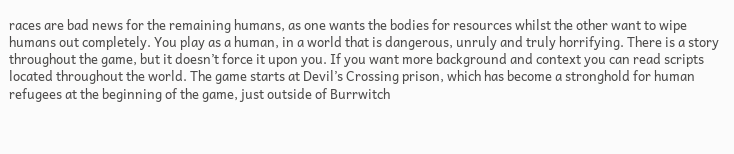races are bad news for the remaining humans, as one wants the bodies for resources whilst the other want to wipe humans out completely. You play as a human, in a world that is dangerous, unruly and truly horrifying. There is a story throughout the game, but it doesn’t force it upon you. If you want more background and context you can read scripts located throughout the world. The game starts at Devil’s Crossing prison, which has become a stronghold for human refugees at the beginning of the game, just outside of Burrwitch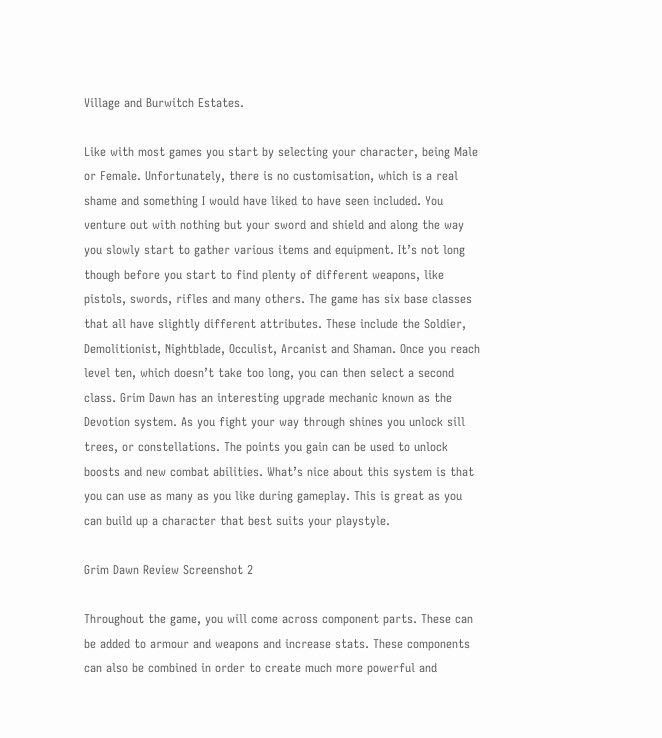Village and Burwitch Estates.

Like with most games you start by selecting your character, being Male or Female. Unfortunately, there is no customisation, which is a real shame and something I would have liked to have seen included. You venture out with nothing but your sword and shield and along the way you slowly start to gather various items and equipment. It’s not long though before you start to find plenty of different weapons, like pistols, swords, rifles and many others. The game has six base classes that all have slightly different attributes. These include the Soldier, Demolitionist, Nightblade, Occulist, Arcanist and Shaman. Once you reach level ten, which doesn’t take too long, you can then select a second class. Grim Dawn has an interesting upgrade mechanic known as the Devotion system. As you fight your way through shines you unlock sill trees, or constellations. The points you gain can be used to unlock boosts and new combat abilities. What’s nice about this system is that you can use as many as you like during gameplay. This is great as you can build up a character that best suits your playstyle.

Grim Dawn Review Screenshot 2

Throughout the game, you will come across component parts. These can be added to armour and weapons and increase stats. These components can also be combined in order to create much more powerful and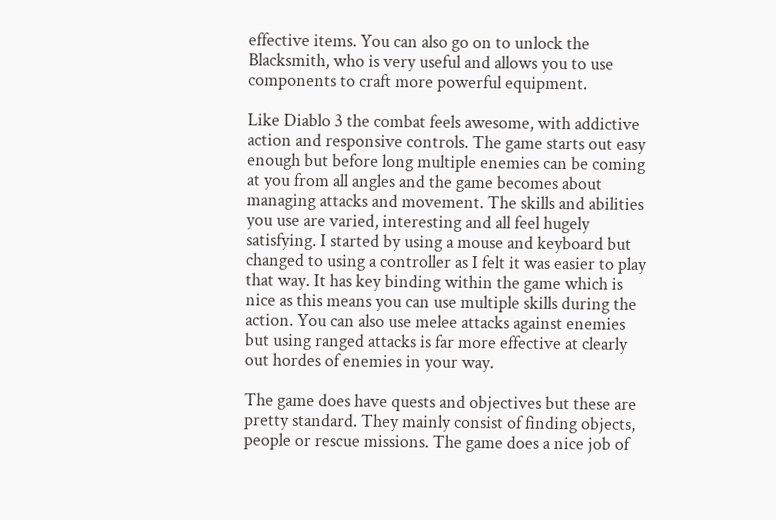effective items. You can also go on to unlock the Blacksmith, who is very useful and allows you to use components to craft more powerful equipment.

Like Diablo 3 the combat feels awesome, with addictive action and responsive controls. The game starts out easy enough but before long multiple enemies can be coming at you from all angles and the game becomes about managing attacks and movement. The skills and abilities you use are varied, interesting and all feel hugely satisfying. I started by using a mouse and keyboard but changed to using a controller as I felt it was easier to play that way. It has key binding within the game which is nice as this means you can use multiple skills during the action. You can also use melee attacks against enemies but using ranged attacks is far more effective at clearly out hordes of enemies in your way.

The game does have quests and objectives but these are pretty standard. They mainly consist of finding objects, people or rescue missions. The game does a nice job of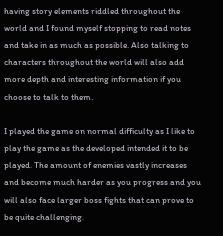having story elements riddled throughout the world and I found myself stopping to read notes and take in as much as possible. Also talking to characters throughout the world will also add more depth and interesting information if you choose to talk to them.

I played the game on normal difficulty as I like to play the game as the developed intended it to be played. The amount of enemies vastly increases and become much harder as you progress and you will also face larger boss fights that can prove to be quite challenging.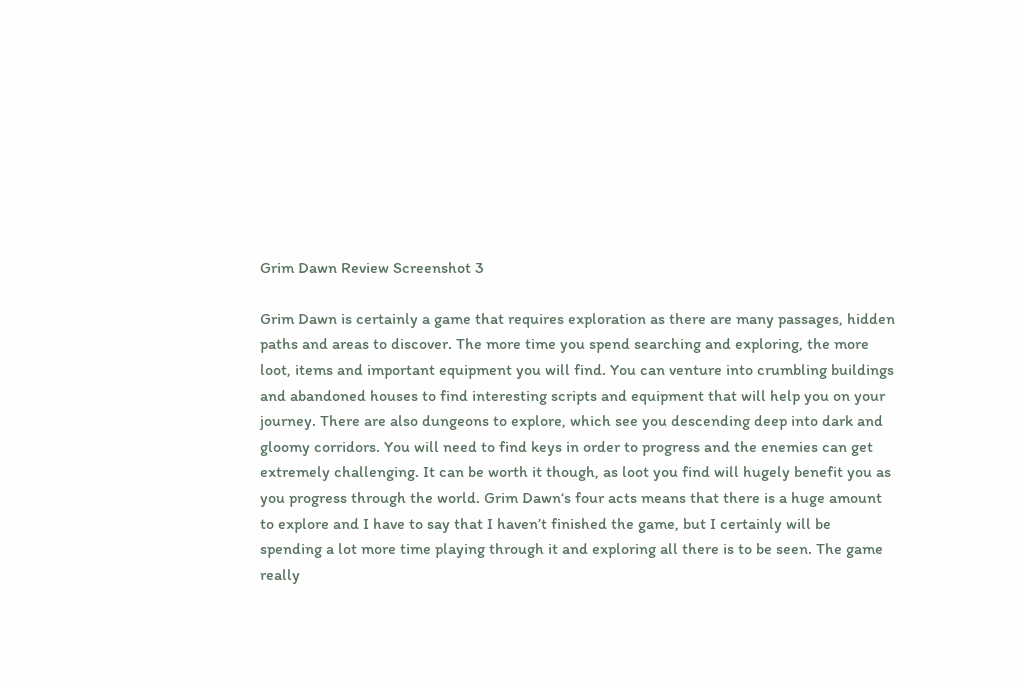Grim Dawn Review Screenshot 3

Grim Dawn is certainly a game that requires exploration as there are many passages, hidden paths and areas to discover. The more time you spend searching and exploring, the more loot, items and important equipment you will find. You can venture into crumbling buildings and abandoned houses to find interesting scripts and equipment that will help you on your journey. There are also dungeons to explore, which see you descending deep into dark and gloomy corridors. You will need to find keys in order to progress and the enemies can get extremely challenging. It can be worth it though, as loot you find will hugely benefit you as you progress through the world. Grim Dawn‘s four acts means that there is a huge amount to explore and I have to say that I haven’t finished the game, but I certainly will be spending a lot more time playing through it and exploring all there is to be seen. The game really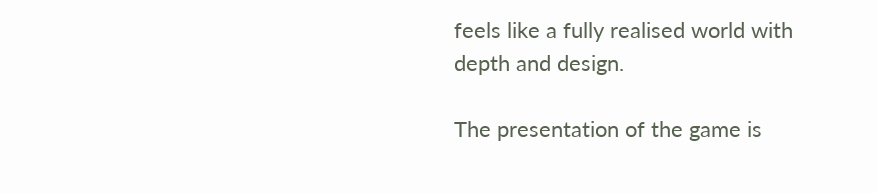feels like a fully realised world with depth and design.

The presentation of the game is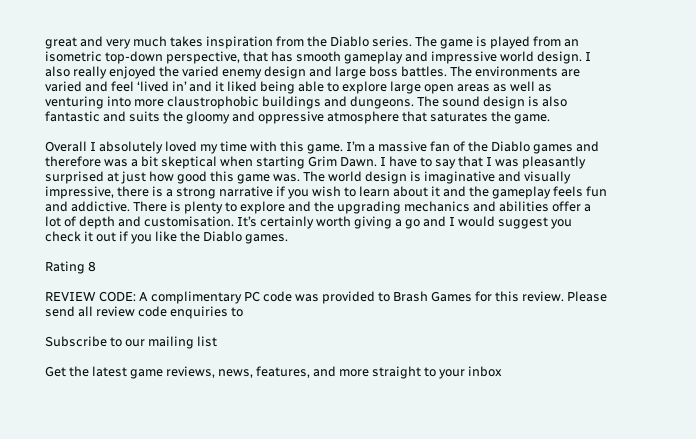great and very much takes inspiration from the Diablo series. The game is played from an isometric top-down perspective, that has smooth gameplay and impressive world design. I also really enjoyed the varied enemy design and large boss battles. The environments are varied and feel ‘lived in’ and it liked being able to explore large open areas as well as venturing into more claustrophobic buildings and dungeons. The sound design is also fantastic and suits the gloomy and oppressive atmosphere that saturates the game.

Overall I absolutely loved my time with this game. I’m a massive fan of the Diablo games and therefore was a bit skeptical when starting Grim Dawn. I have to say that I was pleasantly surprised at just how good this game was. The world design is imaginative and visually impressive, there is a strong narrative if you wish to learn about it and the gameplay feels fun and addictive. There is plenty to explore and the upgrading mechanics and abilities offer a lot of depth and customisation. It’s certainly worth giving a go and I would suggest you check it out if you like the Diablo games.

Rating 8

REVIEW CODE: A complimentary PC code was provided to Brash Games for this review. Please send all review code enquiries to

Subscribe to our mailing list

Get the latest game reviews, news, features, and more straight to your inbox